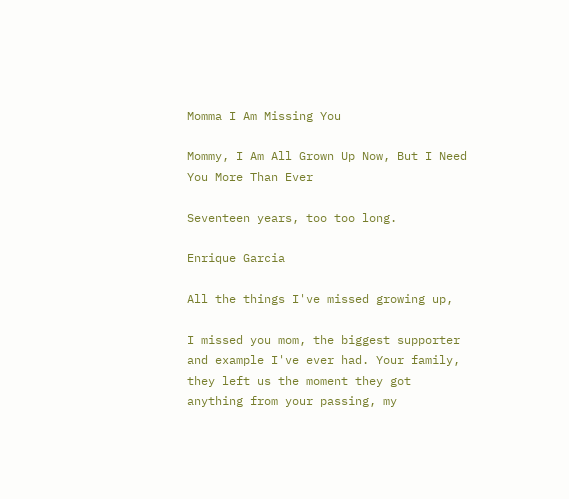Momma I Am Missing You

Mommy, I Am All Grown Up Now, But I Need You More Than Ever

Seventeen years, too too long.

Enrique Garcia

All the things I've missed growing up,

I missed you mom, the biggest supporter and example I've ever had. Your family, they left us the moment they got anything from your passing, my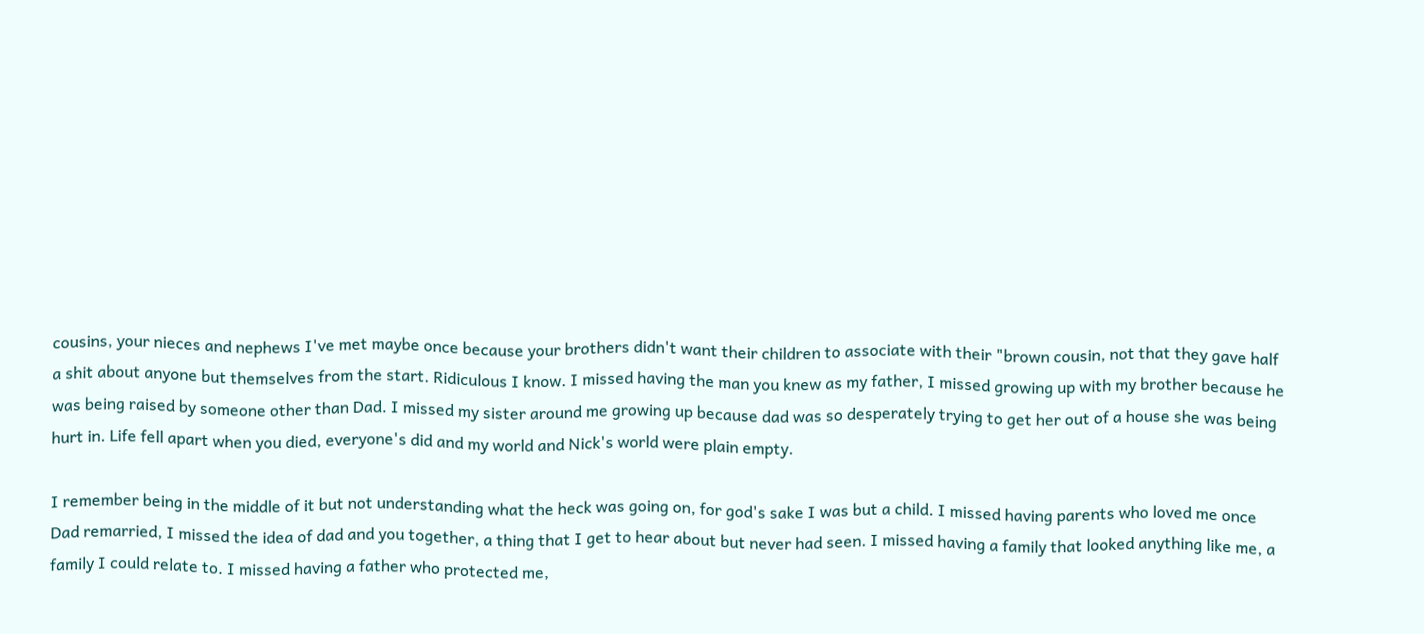cousins, your nieces and nephews I've met maybe once because your brothers didn't want their children to associate with their "brown cousin, not that they gave half a shit about anyone but themselves from the start. Ridiculous I know. I missed having the man you knew as my father, I missed growing up with my brother because he was being raised by someone other than Dad. I missed my sister around me growing up because dad was so desperately trying to get her out of a house she was being hurt in. Life fell apart when you died, everyone's did and my world and Nick's world were plain empty.

I remember being in the middle of it but not understanding what the heck was going on, for god's sake I was but a child. I missed having parents who loved me once Dad remarried, I missed the idea of dad and you together, a thing that I get to hear about but never had seen. I missed having a family that looked anything like me, a family I could relate to. I missed having a father who protected me,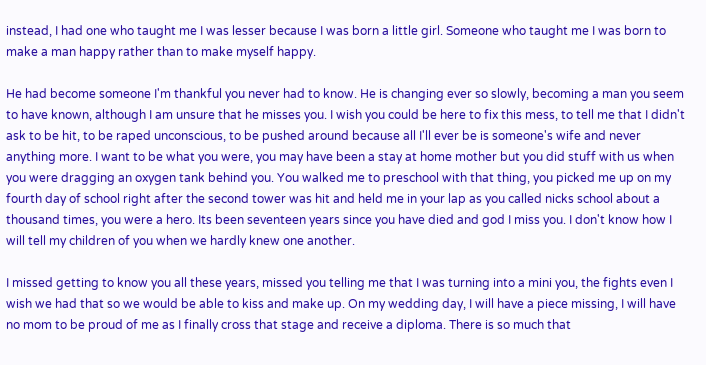instead, I had one who taught me I was lesser because I was born a little girl. Someone who taught me I was born to make a man happy rather than to make myself happy.

He had become someone I'm thankful you never had to know. He is changing ever so slowly, becoming a man you seem to have known, although I am unsure that he misses you. I wish you could be here to fix this mess, to tell me that I didn't ask to be hit, to be raped unconscious, to be pushed around because all I'll ever be is someone's wife and never anything more. I want to be what you were, you may have been a stay at home mother but you did stuff with us when you were dragging an oxygen tank behind you. You walked me to preschool with that thing, you picked me up on my fourth day of school right after the second tower was hit and held me in your lap as you called nicks school about a thousand times, you were a hero. Its been seventeen years since you have died and god I miss you. I don't know how I will tell my children of you when we hardly knew one another.

I missed getting to know you all these years, missed you telling me that I was turning into a mini you, the fights even I wish we had that so we would be able to kiss and make up. On my wedding day, I will have a piece missing, I will have no mom to be proud of me as I finally cross that stage and receive a diploma. There is so much that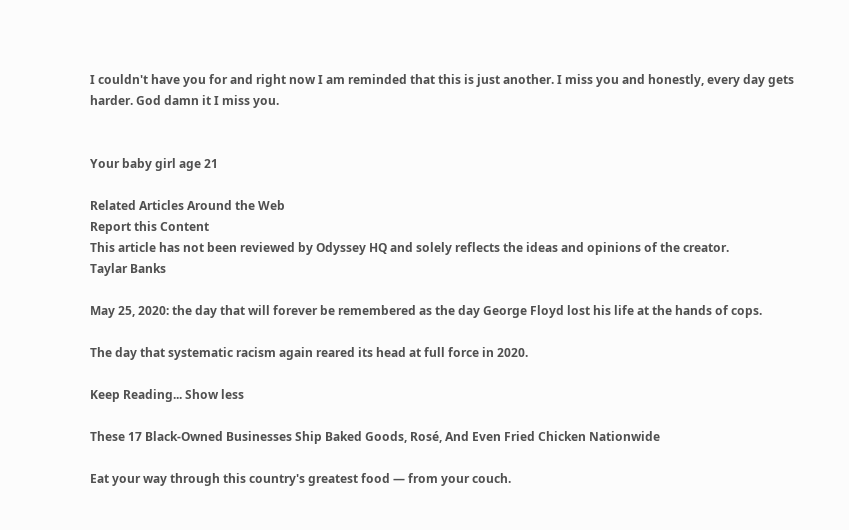I couldn't have you for and right now I am reminded that this is just another. I miss you and honestly, every day gets harder. God damn it I miss you.


Your baby girl age 21

Related Articles Around the Web
Report this Content
This article has not been reviewed by Odyssey HQ and solely reflects the ideas and opinions of the creator.
Taylar Banks

May 25, 2020: the day that will forever be remembered as the day George Floyd lost his life at the hands of cops.

The day that systematic racism again reared its head at full force in 2020.

Keep Reading... Show less

These 17 Black-Owned Businesses Ship Baked Goods, Rosé, And Even Fried Chicken Nationwide

Eat your way through this country's greatest food — from your couch.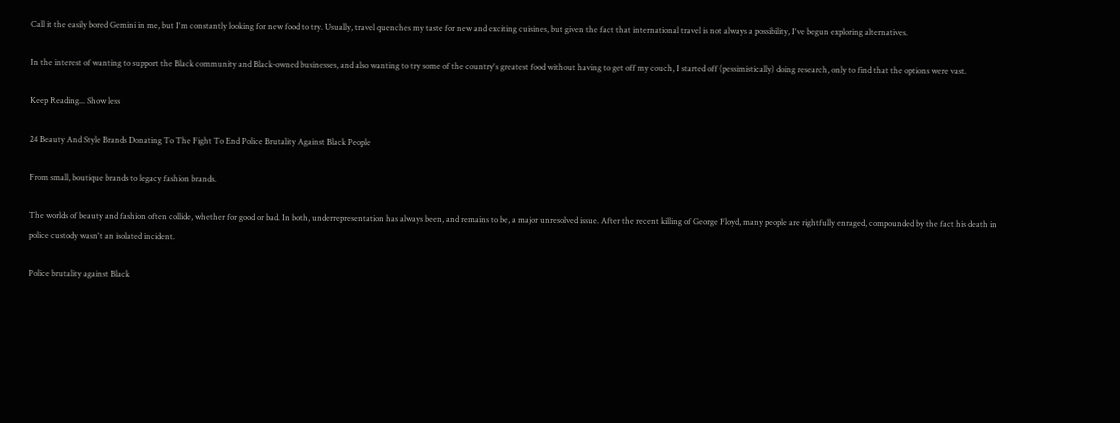Call it the easily bored Gemini in me, but I'm constantly looking for new food to try. Usually, travel quenches my taste for new and exciting cuisines, but given the fact that international travel is not always a possibility, I've begun exploring alternatives.

In the interest of wanting to support the Black community and Black-owned businesses, and also wanting to try some of the country's greatest food without having to get off my couch, I started off (pessimistically) doing research, only to find that the options were vast.

Keep Reading... Show less

24 Beauty And Style Brands Donating To The Fight To End Police Brutality Against Black People

From small, boutique brands to legacy fashion brands.

The worlds of beauty and fashion often collide, whether for good or bad. In both, underrepresentation has always been, and remains to be, a major unresolved issue. After the recent killing of George Floyd, many people are rightfully enraged, compounded by the fact his death in police custody wasn't an isolated incident.

Police brutality against Black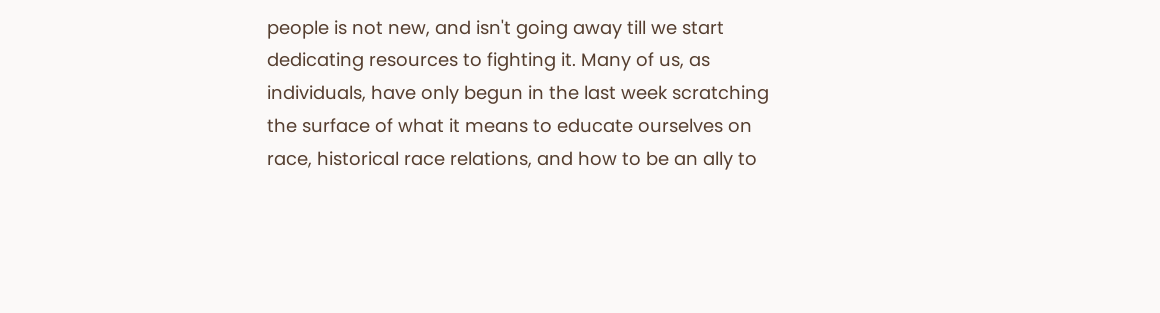people is not new, and isn't going away till we start dedicating resources to fighting it. Many of us, as individuals, have only begun in the last week scratching the surface of what it means to educate ourselves on race, historical race relations, and how to be an ally to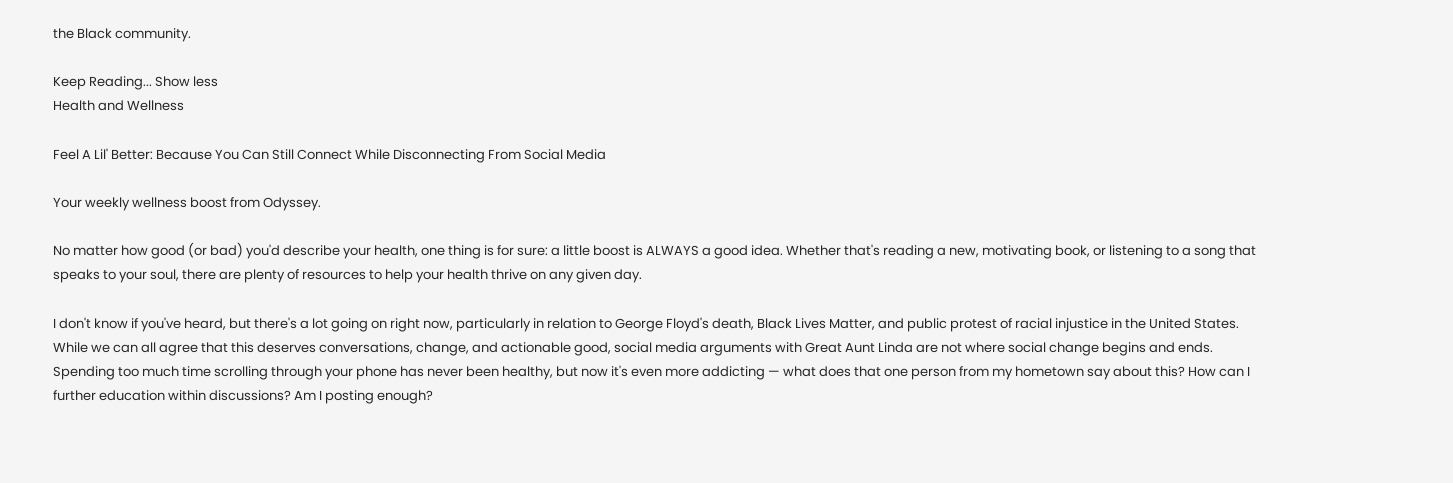the Black community.

Keep Reading... Show less
Health and Wellness

Feel A Lil' Better: Because You Can Still Connect While Disconnecting From Social Media

Your weekly wellness boost from Odyssey.

No matter how good (or bad) you'd describe your health, one thing is for sure: a little boost is ALWAYS a good idea. Whether that's reading a new, motivating book, or listening to a song that speaks to your soul, there are plenty of resources to help your health thrive on any given day.

I don't know if you've heard, but there's a lot going on right now, particularly in relation to George Floyd's death, Black Lives Matter, and public protest of racial injustice in the United States. While we can all agree that this deserves conversations, change, and actionable good, social media arguments with Great Aunt Linda are not where social change begins and ends. Spending too much time scrolling through your phone has never been healthy, but now it's even more addicting — what does that one person from my hometown say about this? How can I further education within discussions? Am I posting enough?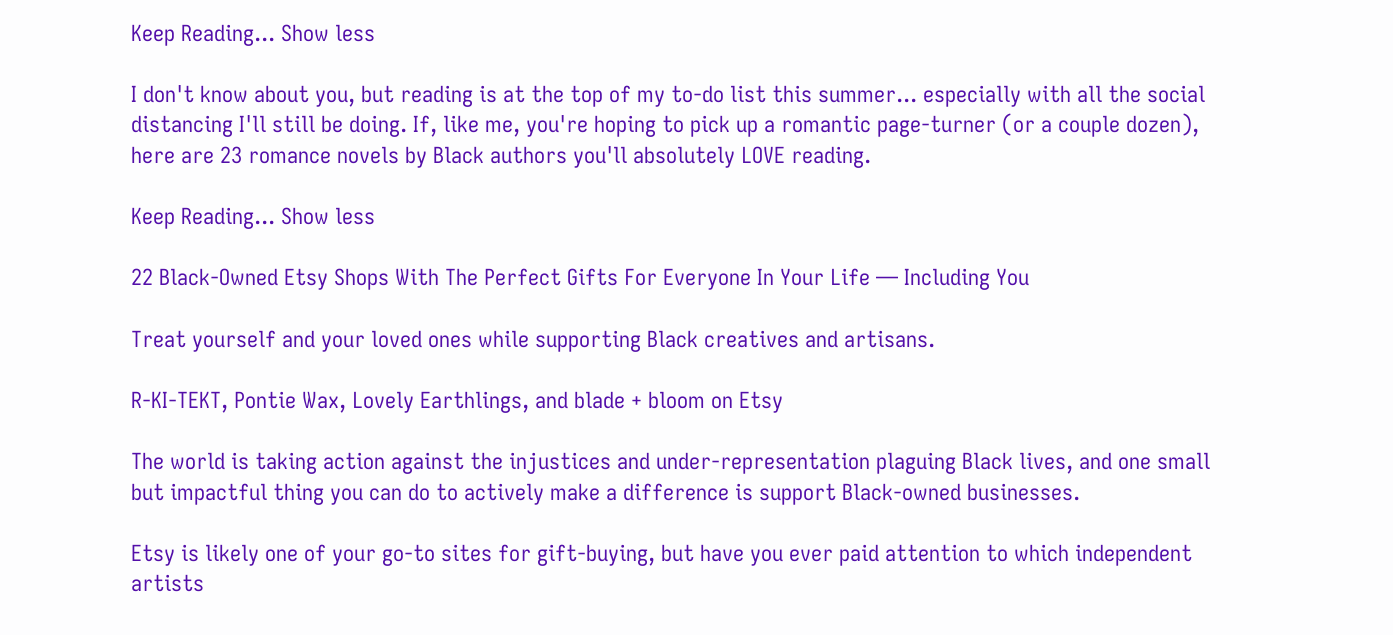Keep Reading... Show less

I don't know about you, but reading is at the top of my to-do list this summer... especially with all the social distancing I'll still be doing. If, like me, you're hoping to pick up a romantic page-turner (or a couple dozen), here are 23 romance novels by Black authors you'll absolutely LOVE reading.

Keep Reading... Show less

22 Black-Owned Etsy Shops With The Perfect Gifts For Everyone In Your Life — Including You

Treat yourself and your loved ones while supporting Black creatives and artisans.

R-KI-TEKT, Pontie Wax, Lovely Earthlings, and blade + bloom on Etsy

The world is taking action against the injustices and under-representation plaguing Black lives, and one small but impactful thing you can do to actively make a difference is support Black-owned businesses.

Etsy is likely one of your go-to sites for gift-buying, but have you ever paid attention to which independent artists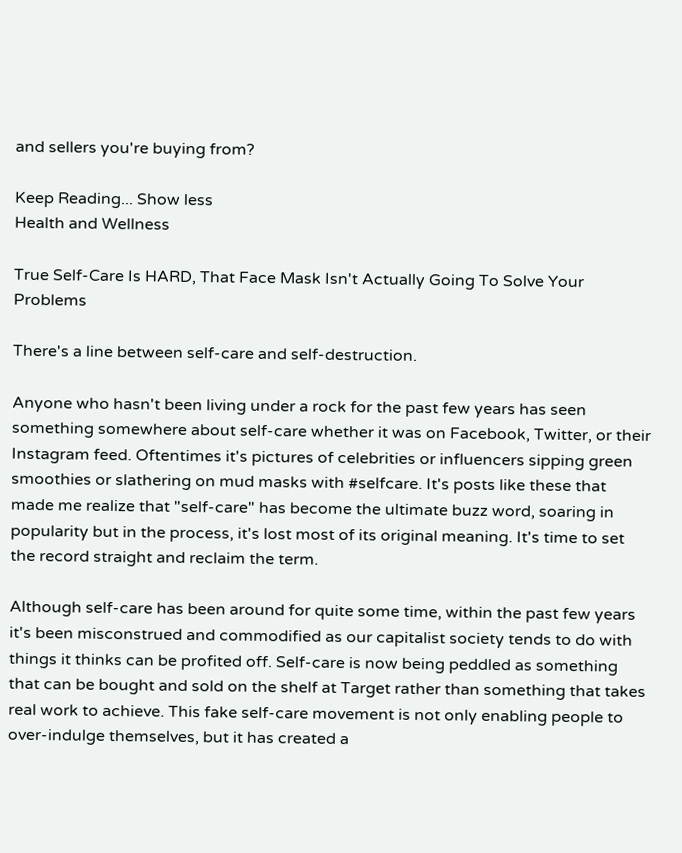and sellers you're buying from?

Keep Reading... Show less
Health and Wellness

True Self-Care Is HARD, That Face Mask Isn't Actually Going To Solve Your Problems

There's a line between self-care and self-destruction.

Anyone who hasn't been living under a rock for the past few years has seen something somewhere about self-care whether it was on Facebook, Twitter, or their Instagram feed. Oftentimes it's pictures of celebrities or influencers sipping green smoothies or slathering on mud masks with #selfcare. It's posts like these that made me realize that "self-care" has become the ultimate buzz word, soaring in popularity but in the process, it's lost most of its original meaning. It's time to set the record straight and reclaim the term.

Although self-care has been around for quite some time, within the past few years it's been misconstrued and commodified as our capitalist society tends to do with things it thinks can be profited off. Self-care is now being peddled as something that can be bought and sold on the shelf at Target rather than something that takes real work to achieve. This fake self-care movement is not only enabling people to over-indulge themselves, but it has created a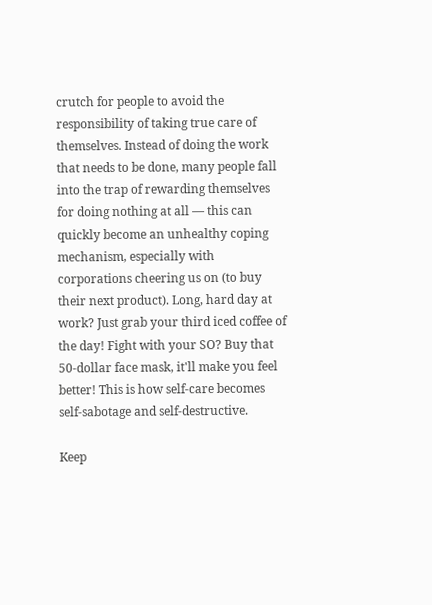crutch for people to avoid the responsibility of taking true care of themselves. Instead of doing the work that needs to be done, many people fall into the trap of rewarding themselves for doing nothing at all — this can quickly become an unhealthy coping mechanism, especially with corporations cheering us on (to buy their next product). Long, hard day at work? Just grab your third iced coffee of the day! Fight with your SO? Buy that 50-dollar face mask, it'll make you feel better! This is how self-care becomes self-sabotage and self-destructive.

Keep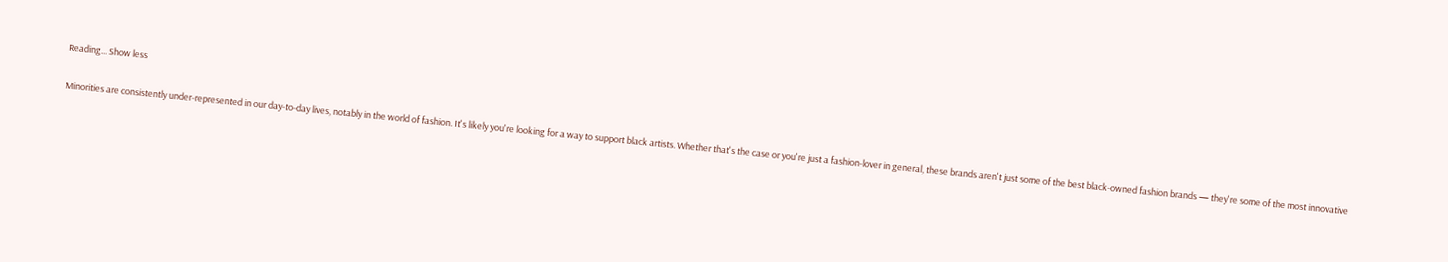Reading... Show less

Minorities are consistently under-represented in our day-to-day lives, notably in the world of fashion. It's likely you're looking for a way to support black artists. Whether that's the case or you're just a fashion-lover in general, these brands aren't just some of the best black-owned fashion brands — they're some of the most innovative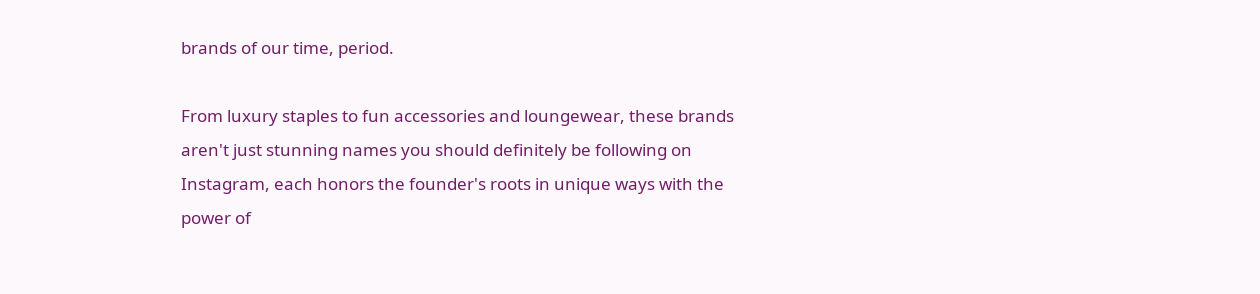brands of our time, period.

From luxury staples to fun accessories and loungewear, these brands aren't just stunning names you should definitely be following on Instagram, each honors the founder's roots in unique ways with the power of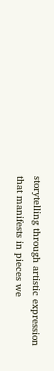storytelling through artistic expression that manifests in pieces we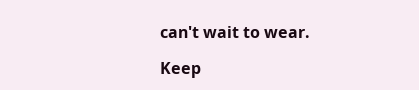can't wait to wear.

Keep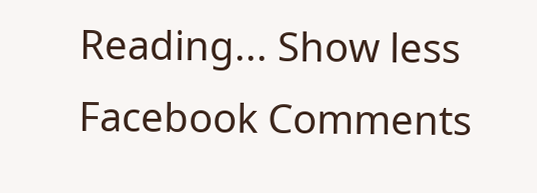Reading... Show less
Facebook Comments